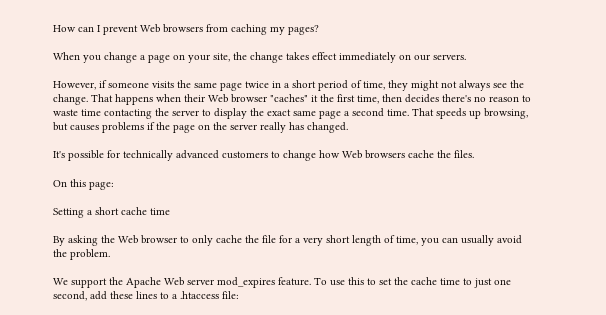How can I prevent Web browsers from caching my pages?

When you change a page on your site, the change takes effect immediately on our servers.

However, if someone visits the same page twice in a short period of time, they might not always see the change. That happens when their Web browser "caches" it the first time, then decides there's no reason to waste time contacting the server to display the exact same page a second time. That speeds up browsing, but causes problems if the page on the server really has changed.

It's possible for technically advanced customers to change how Web browsers cache the files.

On this page:

Setting a short cache time

By asking the Web browser to only cache the file for a very short length of time, you can usually avoid the problem.

We support the Apache Web server mod_expires feature. To use this to set the cache time to just one second, add these lines to a .htaccess file: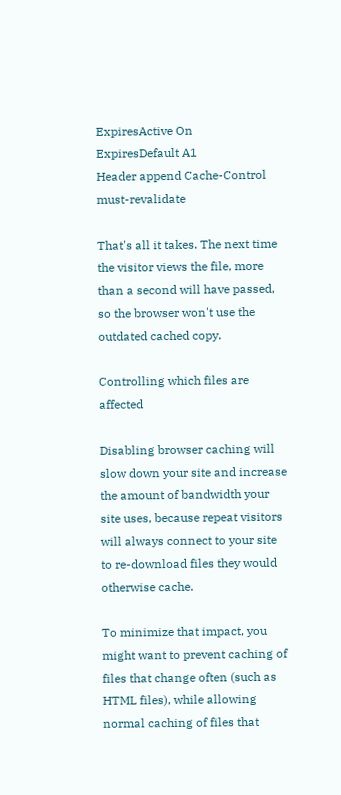ExpiresActive On
ExpiresDefault A1
Header append Cache-Control must-revalidate

That's all it takes. The next time the visitor views the file, more than a second will have passed, so the browser won't use the outdated cached copy.

Controlling which files are affected

Disabling browser caching will slow down your site and increase the amount of bandwidth your site uses, because repeat visitors will always connect to your site to re-download files they would otherwise cache.

To minimize that impact, you might want to prevent caching of files that change often (such as HTML files), while allowing normal caching of files that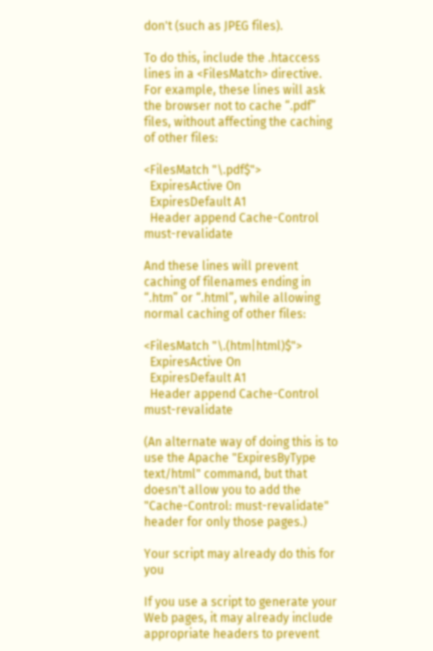don't (such as JPEG files).

To do this, include the .htaccess lines in a <FilesMatch> directive. For example, these lines will ask the browser not to cache “.pdf” files, without affecting the caching of other files:

<FilesMatch "\.pdf$">
  ExpiresActive On
  ExpiresDefault A1
  Header append Cache-Control must-revalidate

And these lines will prevent caching of filenames ending in “.htm” or “.html”, while allowing normal caching of other files:

<FilesMatch "\.(htm|html)$">
  ExpiresActive On
  ExpiresDefault A1
  Header append Cache-Control must-revalidate

(An alternate way of doing this is to use the Apache "ExpiresByType text/html" command, but that doesn't allow you to add the "Cache-Control: must-revalidate" header for only those pages.)

Your script may already do this for you

If you use a script to generate your Web pages, it may already include appropriate headers to prevent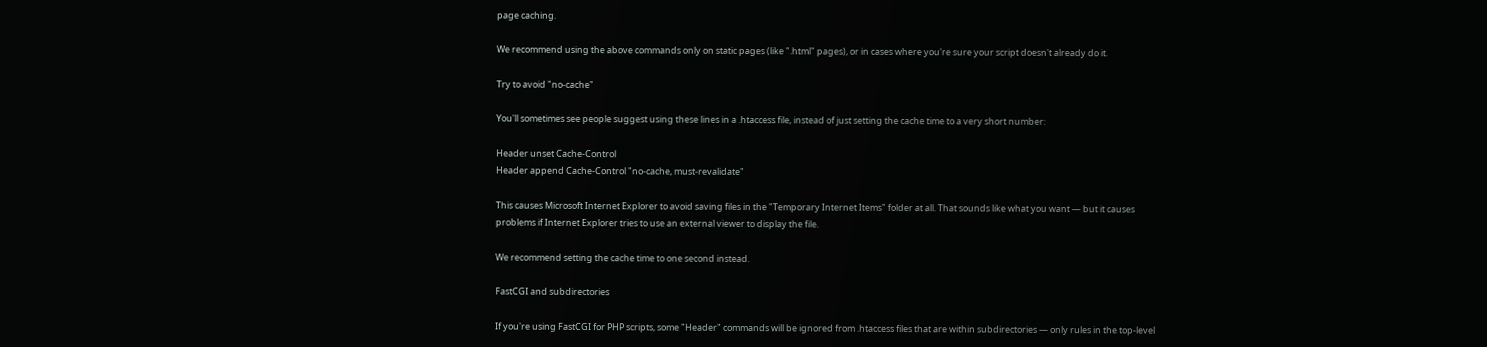page caching.

We recommend using the above commands only on static pages (like ".html" pages), or in cases where you're sure your script doesn't already do it.

Try to avoid "no-cache"

You'll sometimes see people suggest using these lines in a .htaccess file, instead of just setting the cache time to a very short number:

Header unset Cache-Control
Header append Cache-Control "no-cache, must-revalidate"

This causes Microsoft Internet Explorer to avoid saving files in the "Temporary Internet Items" folder at all. That sounds like what you want — but it causes problems if Internet Explorer tries to use an external viewer to display the file.

We recommend setting the cache time to one second instead.

FastCGI and subdirectories

If you're using FastCGI for PHP scripts, some "Header" commands will be ignored from .htaccess files that are within subdirectories — only rules in the top-level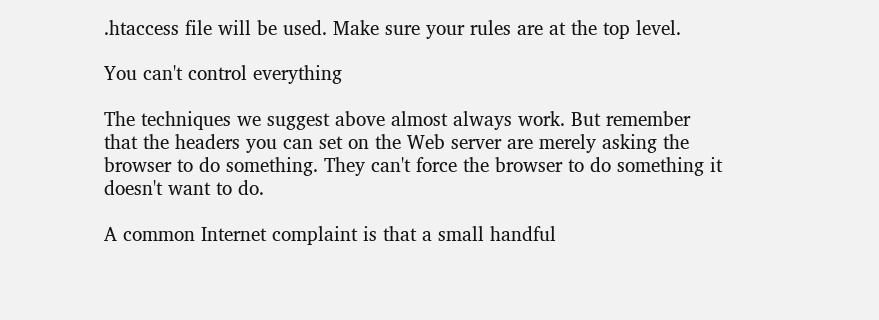.htaccess file will be used. Make sure your rules are at the top level.

You can't control everything

The techniques we suggest above almost always work. But remember that the headers you can set on the Web server are merely asking the browser to do something. They can't force the browser to do something it doesn't want to do.

A common Internet complaint is that a small handful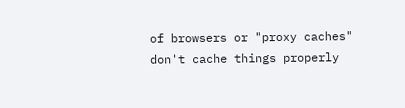of browsers or "proxy caches" don't cache things properly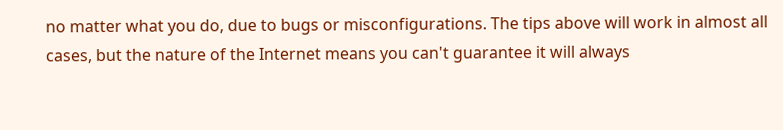no matter what you do, due to bugs or misconfigurations. The tips above will work in almost all cases, but the nature of the Internet means you can't guarantee it will always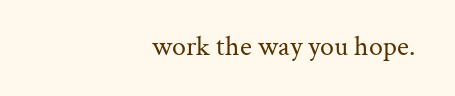work the way you hope.